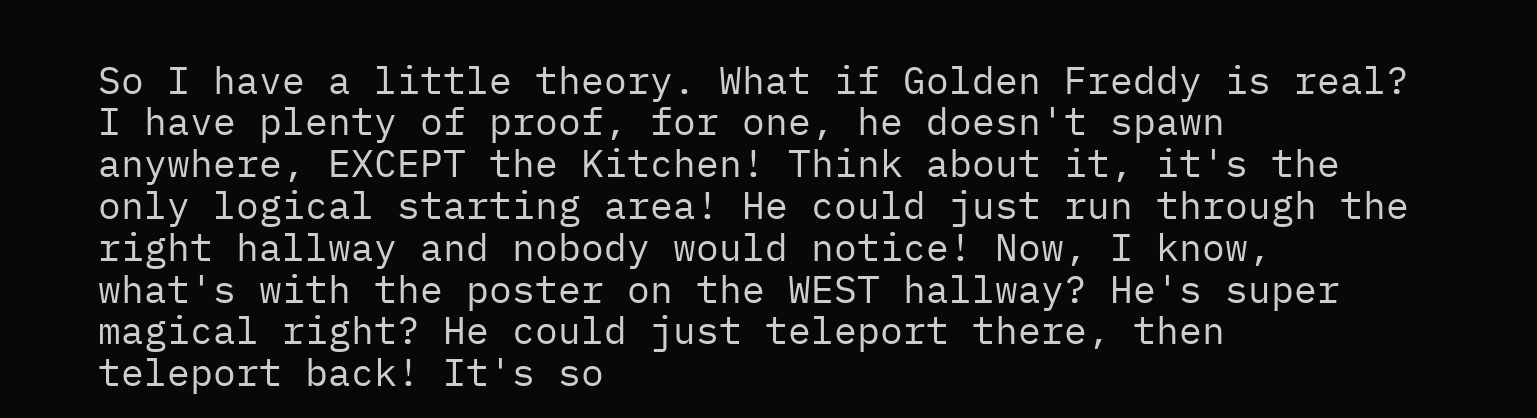So I have a little theory. What if Golden Freddy is real? I have plenty of proof, for one, he doesn't spawn anywhere, EXCEPT the Kitchen! Think about it, it's the only logical starting area! He could just run through the right hallway and nobody would notice! Now, I know, what's with the poster on the WEST hallway? He's super magical right? He could just teleport there, then teleport back! It's so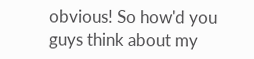obvious! So how'd you guys think about my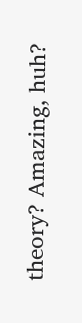theory? Amazing, huh?